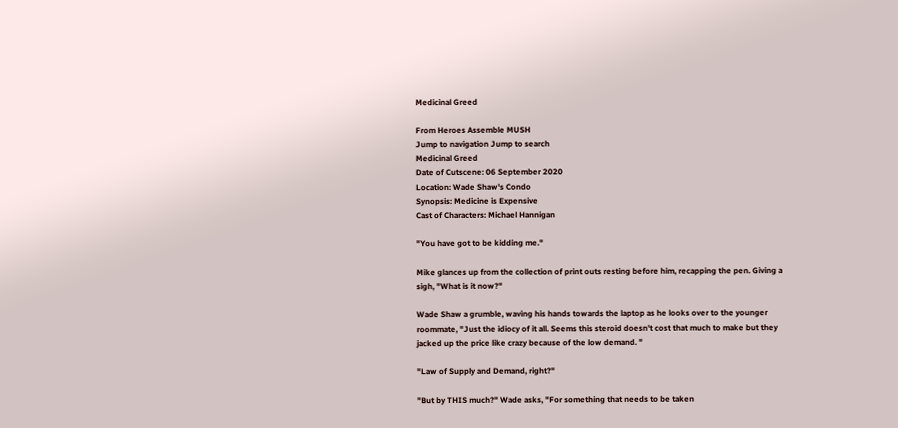Medicinal Greed

From Heroes Assemble MUSH
Jump to navigation Jump to search
Medicinal Greed
Date of Cutscene: 06 September 2020
Location: Wade Shaw's Condo
Synopsis: Medicine is Expensive
Cast of Characters: Michael Hannigan

"You have got to be kidding me."

Mike glances up from the collection of print outs resting before him, recapping the pen. Giving a sigh, "What is it now?"

Wade Shaw a grumble, waving his hands towards the laptop as he looks over to the younger roommate, "Just the idiocy of it all. Seems this steroid doesn't cost that much to make but they jacked up the price like crazy because of the low demand. "

"Law of Supply and Demand, right?"

"But by THIS much?" Wade asks, "For something that needs to be taken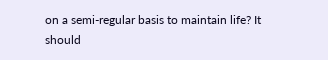on a semi-regular basis to maintain life? It should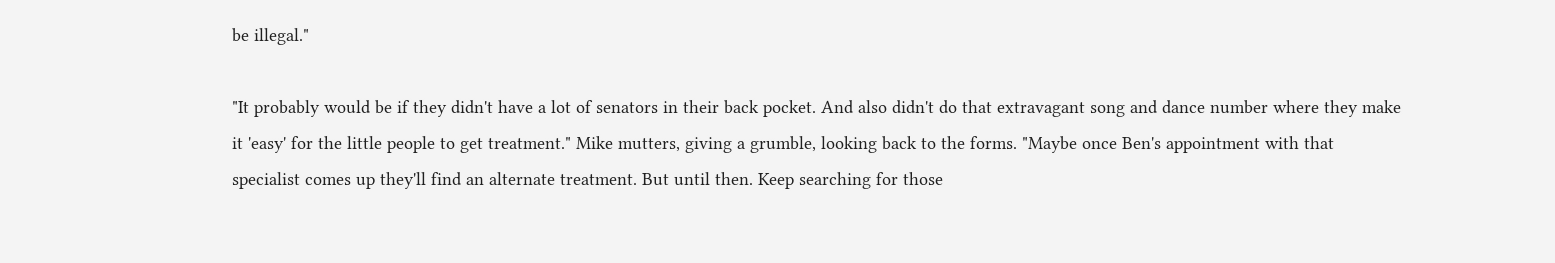be illegal."

"It probably would be if they didn't have a lot of senators in their back pocket. And also didn't do that extravagant song and dance number where they make it 'easy' for the little people to get treatment." Mike mutters, giving a grumble, looking back to the forms. "Maybe once Ben's appointment with that specialist comes up they'll find an alternate treatment. But until then. Keep searching for those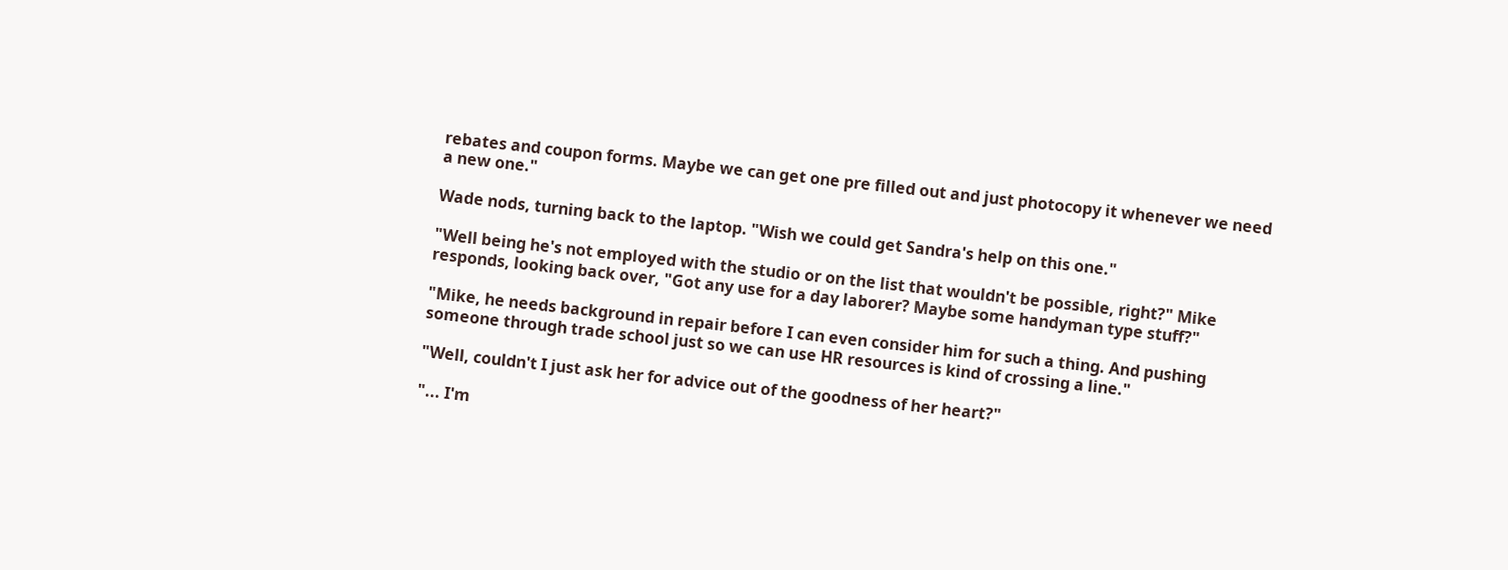rebates and coupon forms. Maybe we can get one pre filled out and just photocopy it whenever we need a new one."

Wade nods, turning back to the laptop. "Wish we could get Sandra's help on this one."

"Well being he's not employed with the studio or on the list that wouldn't be possible, right?" Mike responds, looking back over, "Got any use for a day laborer? Maybe some handyman type stuff?"

"Mike, he needs background in repair before I can even consider him for such a thing. And pushing someone through trade school just so we can use HR resources is kind of crossing a line."

"Well, couldn't I just ask her for advice out of the goodness of her heart?"

"... I'm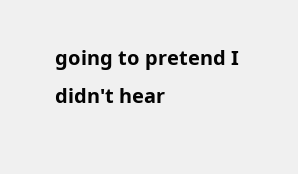going to pretend I didn't hear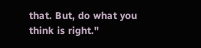that. But, do what you think is right."